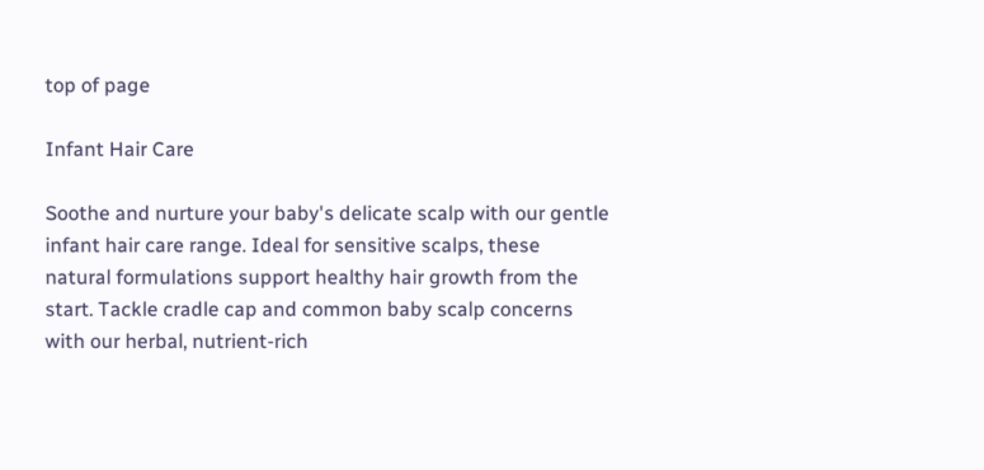top of page

Infant Hair Care

Soothe and nurture your baby's delicate scalp with our gentle infant hair care range. Ideal for sensitive scalps, these natural formulations support healthy hair growth from the start. Tackle cradle cap and common baby scalp concerns with our herbal, nutrient-rich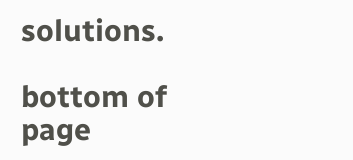solutions.

bottom of page